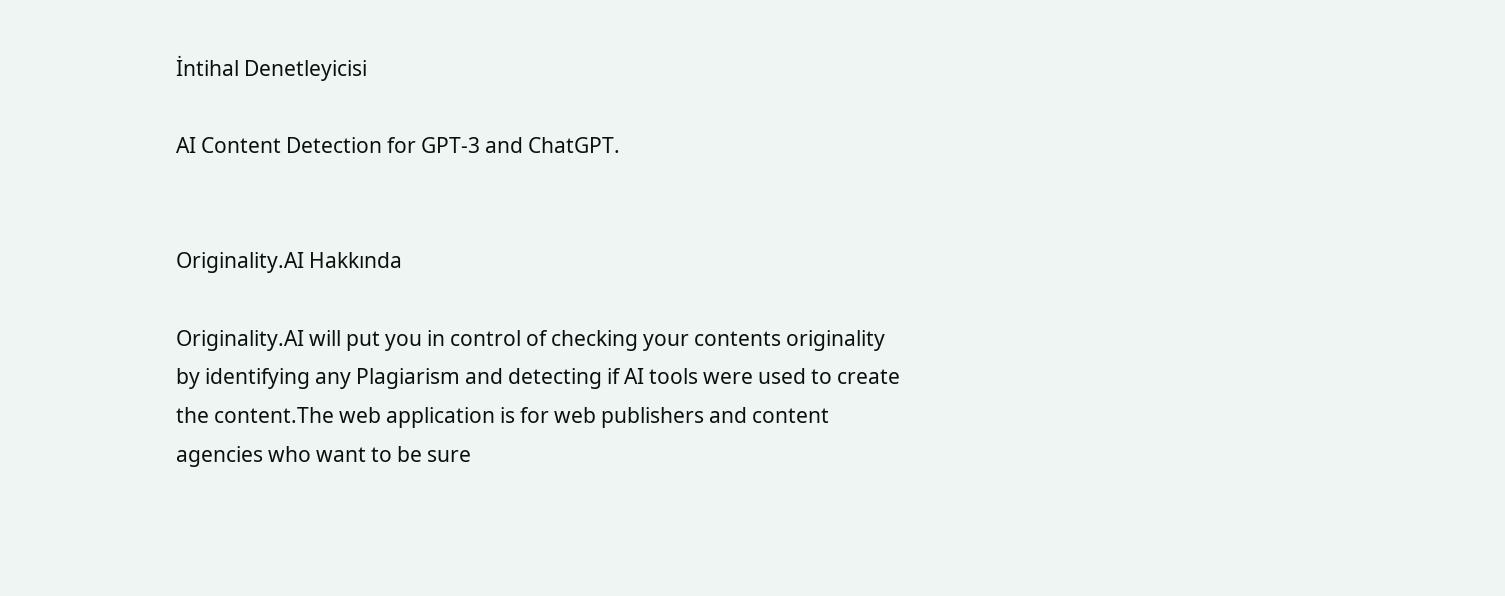İntihal Denetleyicisi

AI Content Detection for GPT-3 and ChatGPT.


Originality.AI Hakkında

Originality.AI will put you in control of checking your contents originality by identifying any Plagiarism and detecting if AI tools were used to create the content.The web application is for web publishers and content agencies who want to be sure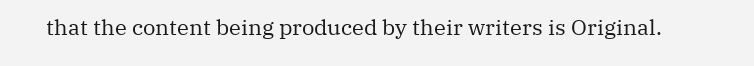that the content being produced by their writers is Original.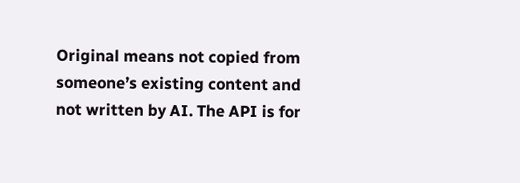Original means not copied from someone’s existing content and not written by AI. The API is for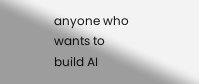anyone who wants to build AI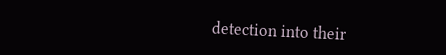detection into their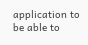application to be able to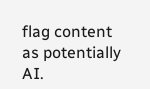flag content as potentially AI.